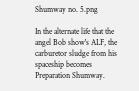Shumway no. 5.png

In the alternate life that the angel Bob show's ALF, the carburetor sludge from his spaceship becomes Preparation Shumway.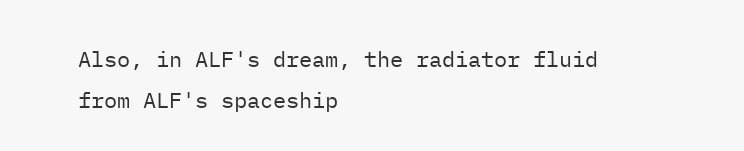Also, in ALF's dream, the radiator fluid from ALF's spaceship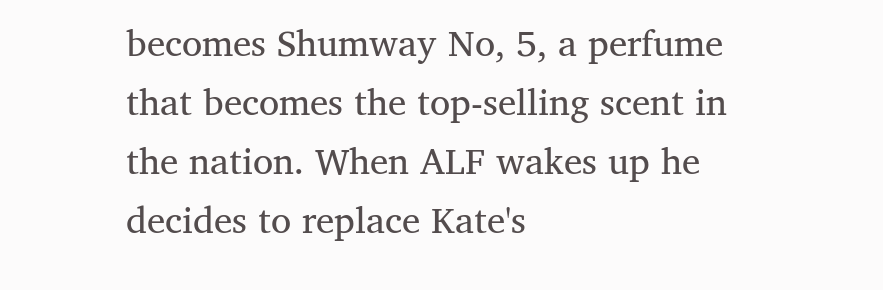becomes Shumway No, 5, a perfume that becomes the top-selling scent in the nation. When ALF wakes up he decides to replace Kate's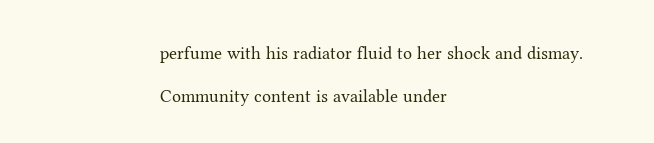perfume with his radiator fluid to her shock and dismay.

Community content is available under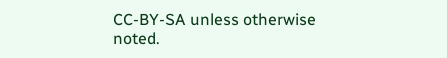CC-BY-SA unless otherwise noted.